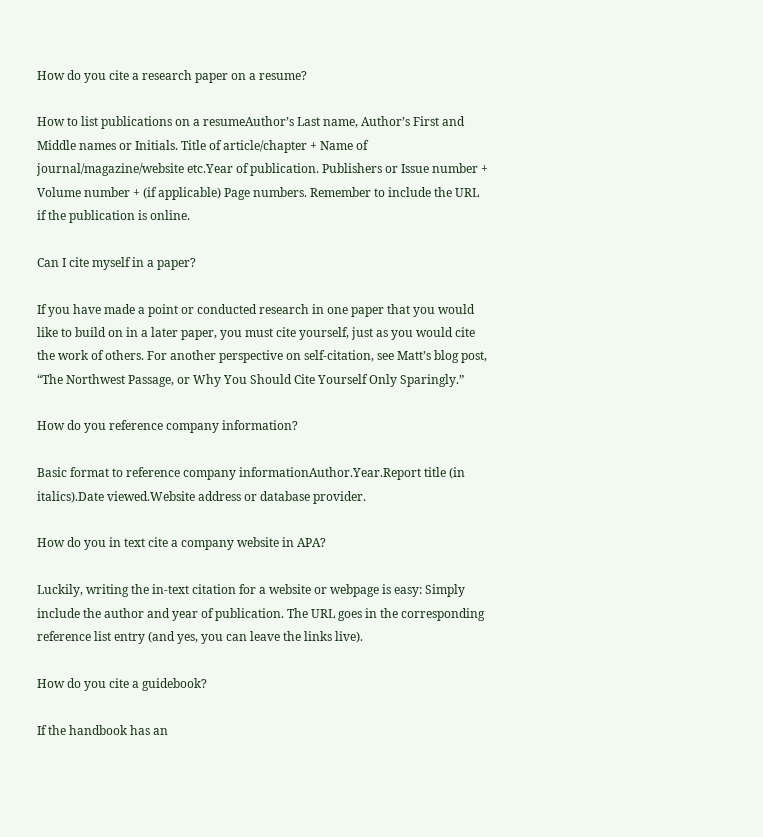How do you cite a research paper on a resume?

How to list publications on a resumeAuthor’s Last name, Author’s First and Middle names or Initials. Title of article/chapter + Name of journal/magazine/website etc.Year of publication. Publishers or Issue number + Volume number + (if applicable) Page numbers. Remember to include the URL if the publication is online.

Can I cite myself in a paper?

If you have made a point or conducted research in one paper that you would like to build on in a later paper, you must cite yourself, just as you would cite the work of others. For another perspective on self-citation, see Matt’s blog post, “The Northwest Passage, or Why You Should Cite Yourself Only Sparingly.”

How do you reference company information?

Basic format to reference company informationAuthor.Year.Report title (in italics).Date viewed.Website address or database provider.

How do you in text cite a company website in APA?

Luckily, writing the in-text citation for a website or webpage is easy: Simply include the author and year of publication. The URL goes in the corresponding reference list entry (and yes, you can leave the links live).

How do you cite a guidebook?

If the handbook has an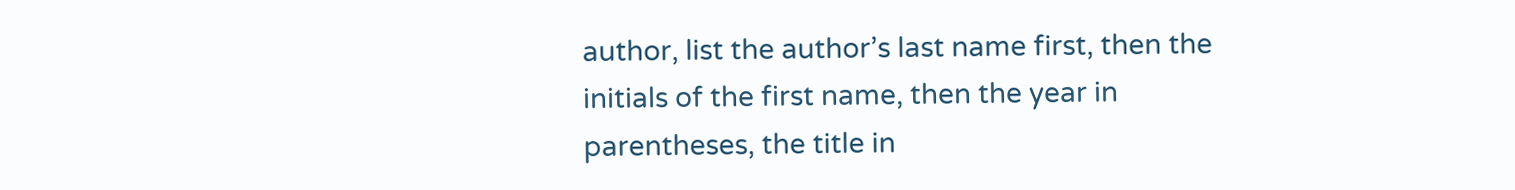author, list the author’s last name first, then the initials of the first name, then the year in parentheses, the title in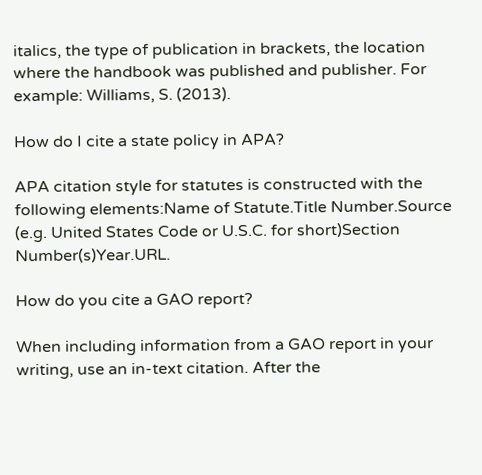italics, the type of publication in brackets, the location where the handbook was published and publisher. For example: Williams, S. (2013).

How do I cite a state policy in APA?

APA citation style for statutes is constructed with the following elements:Name of Statute.Title Number.Source (e.g. United States Code or U.S.C. for short)Section Number(s)Year.URL.

How do you cite a GAO report?

When including information from a GAO report in your writing, use an in-text citation. After the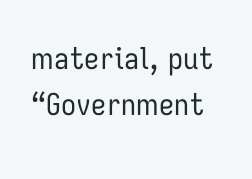material, put “Government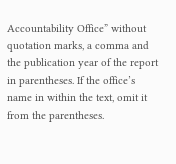Accountability Office” without quotation marks, a comma and the publication year of the report in parentheses. If the office’s name in within the text, omit it from the parentheses.